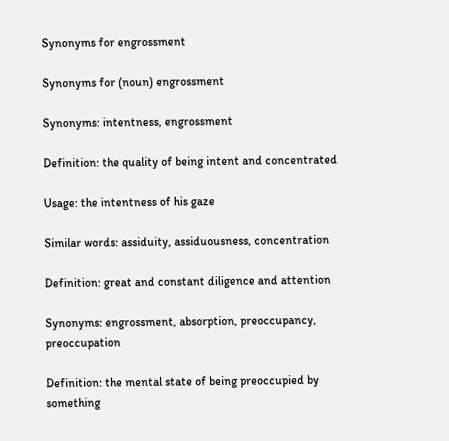Synonyms for engrossment

Synonyms for (noun) engrossment

Synonyms: intentness, engrossment

Definition: the quality of being intent and concentrated

Usage: the intentness of his gaze

Similar words: assiduity, assiduousness, concentration

Definition: great and constant diligence and attention

Synonyms: engrossment, absorption, preoccupancy, preoccupation

Definition: the mental state of being preoccupied by something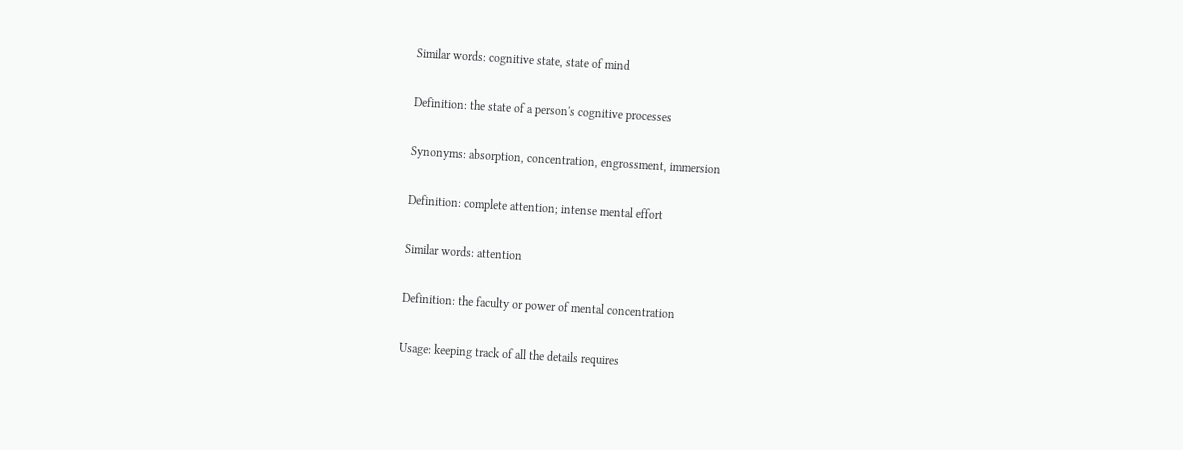Similar words: cognitive state, state of mind

Definition: the state of a person's cognitive processes

Synonyms: absorption, concentration, engrossment, immersion

Definition: complete attention; intense mental effort

Similar words: attention

Definition: the faculty or power of mental concentration

Usage: keeping track of all the details requires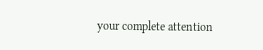your complete attention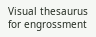Visual thesaurus for engrossment